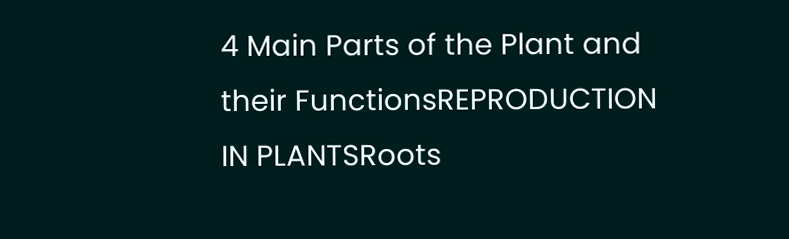4 Main Parts of the Plant and their FunctionsREPRODUCTION IN PLANTSRoots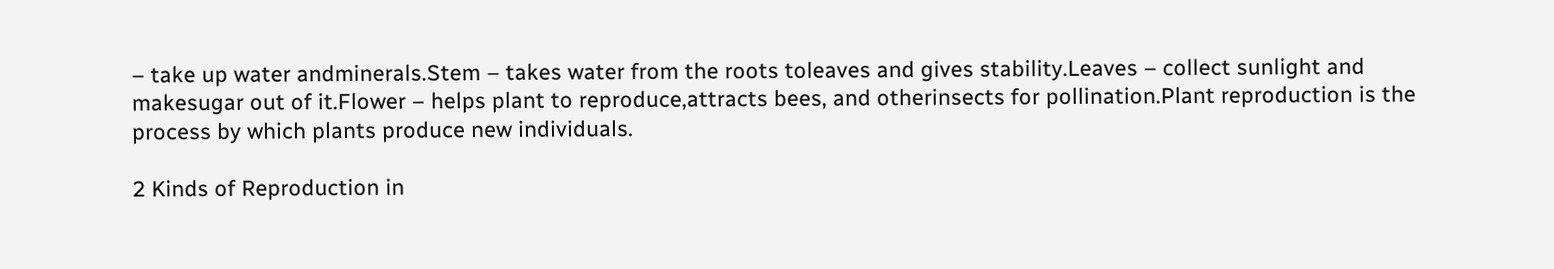– take up water andminerals.Stem – takes water from the roots toleaves and gives stability.Leaves – collect sunlight and makesugar out of it.Flower – helps plant to reproduce,attracts bees, and otherinsects for pollination.Plant reproduction is the process by which plants produce new individuals.

2 Kinds of Reproduction in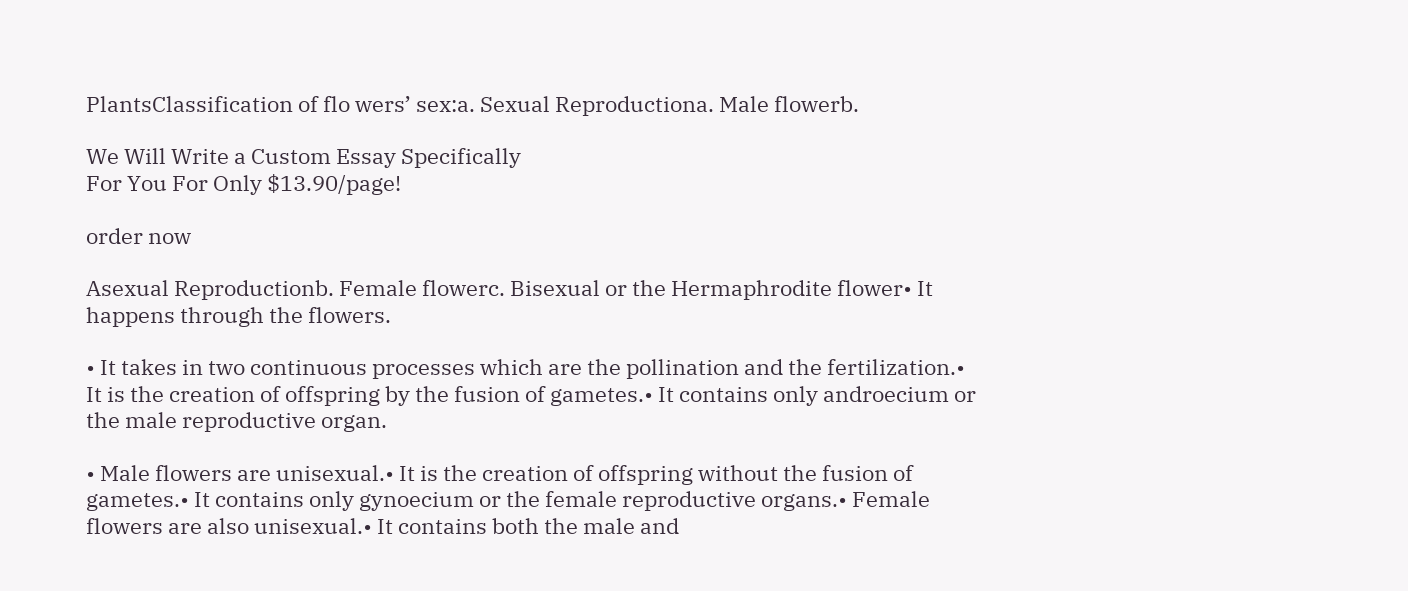PlantsClassification of flo wers’ sex:a. Sexual Reproductiona. Male flowerb.

We Will Write a Custom Essay Specifically
For You For Only $13.90/page!

order now

Asexual Reproductionb. Female flowerc. Bisexual or the Hermaphrodite flower• It happens through the flowers.

• It takes in two continuous processes which are the pollination and the fertilization.• It is the creation of offspring by the fusion of gametes.• It contains only androecium or the male reproductive organ.

• Male flowers are unisexual.• It is the creation of offspring without the fusion of gametes.• It contains only gynoecium or the female reproductive organs.• Female flowers are also unisexual.• It contains both the male and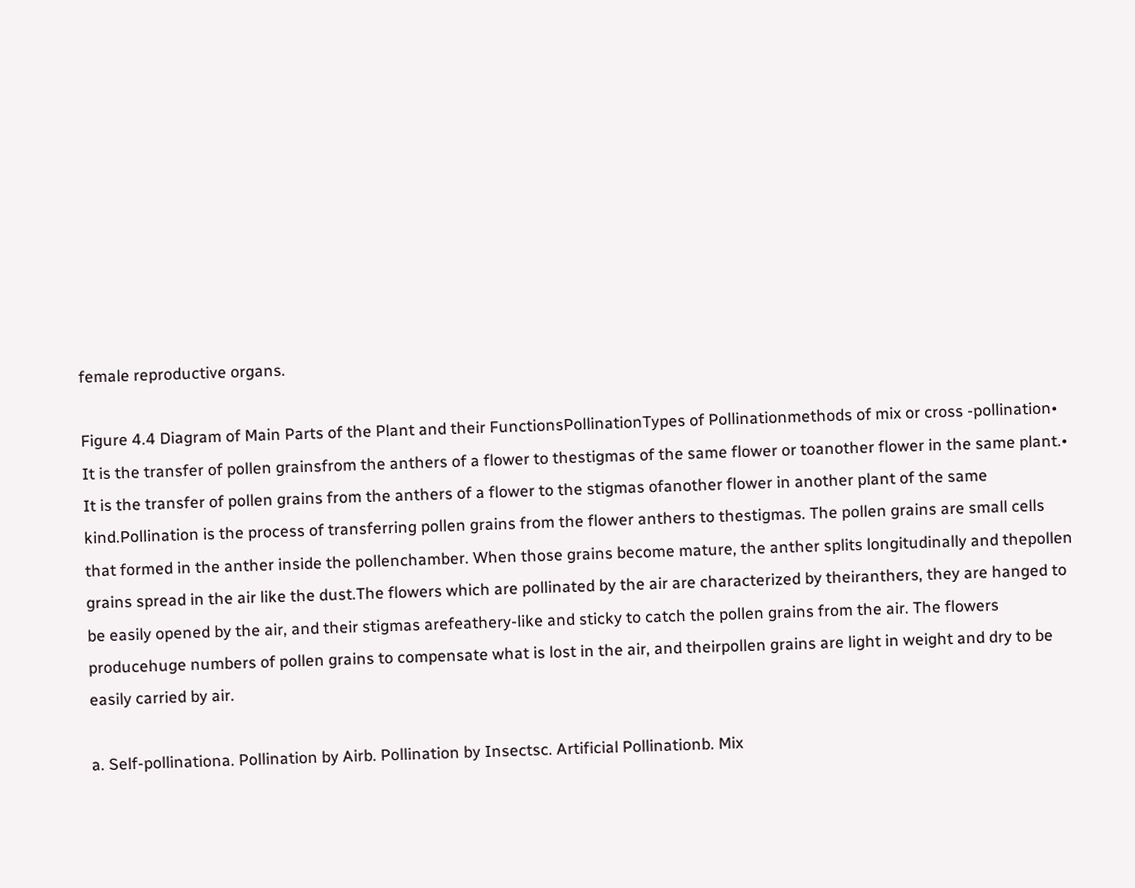female reproductive organs.

Figure 4.4 Diagram of Main Parts of the Plant and their FunctionsPollinationTypes of Pollinationmethods of mix or cross -pollination• It is the transfer of pollen grainsfrom the anthers of a flower to thestigmas of the same flower or toanother flower in the same plant.• It is the transfer of pollen grains from the anthers of a flower to the stigmas ofanother flower in another plant of the same kind.Pollination is the process of transferring pollen grains from the flower anthers to thestigmas. The pollen grains are small cells that formed in the anther inside the pollenchamber. When those grains become mature, the anther splits longitudinally and thepollen grains spread in the air like the dust.The flowers which are pollinated by the air are characterized by theiranthers, they are hanged to be easily opened by the air, and their stigmas arefeathery-like and sticky to catch the pollen grains from the air. The flowers producehuge numbers of pollen grains to compensate what is lost in the air, and theirpollen grains are light in weight and dry to be easily carried by air.

a. Self-pollinationa. Pollination by Airb. Pollination by Insectsc. Artificial Pollinationb. Mix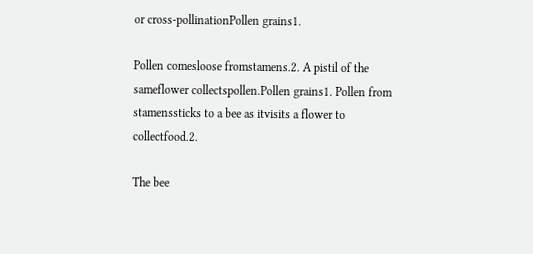or cross-pollinationPollen grains1.

Pollen comesloose fromstamens.2. A pistil of the sameflower collectspollen.Pollen grains1. Pollen from stamenssticks to a bee as itvisits a flower to collectfood.2.

The bee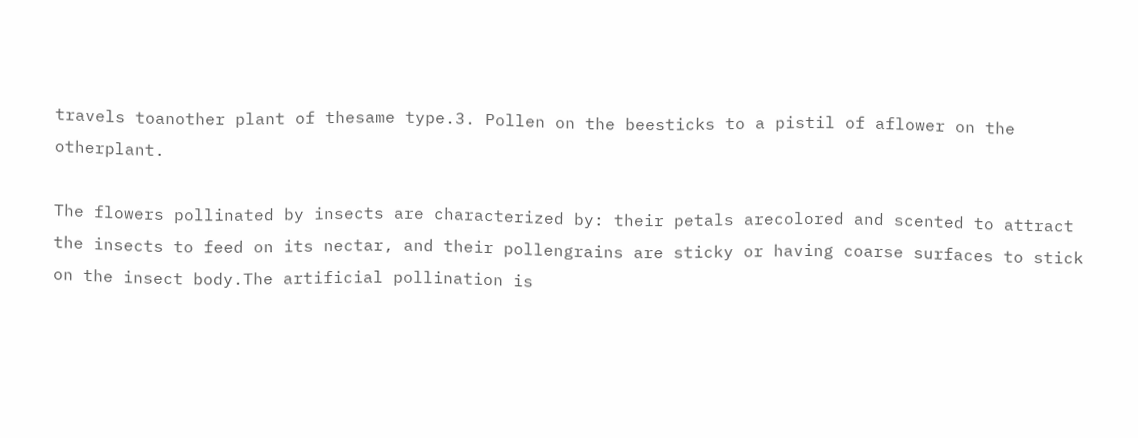travels toanother plant of thesame type.3. Pollen on the beesticks to a pistil of aflower on the otherplant.

The flowers pollinated by insects are characterized by: their petals arecolored and scented to attract the insects to feed on its nectar, and their pollengrains are sticky or having coarse surfaces to stick on the insect body.The artificial pollination is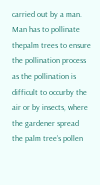carried out by a man. Man has to pollinate thepalm trees to ensure the pollination process as the pollination is difficult to occurby the air or by insects, where the gardener spread the palm tree’s pollen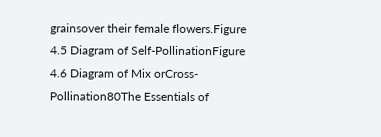grainsover their female flowers.Figure 4.5 Diagram of Self-PollinationFigure 4.6 Diagram of Mix orCross-Pollination80The Essentials of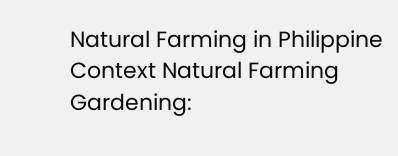Natural Farming in Philippine Context Natural Farming Gardening: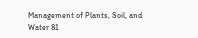Management of Plants, Soil, and Water 81